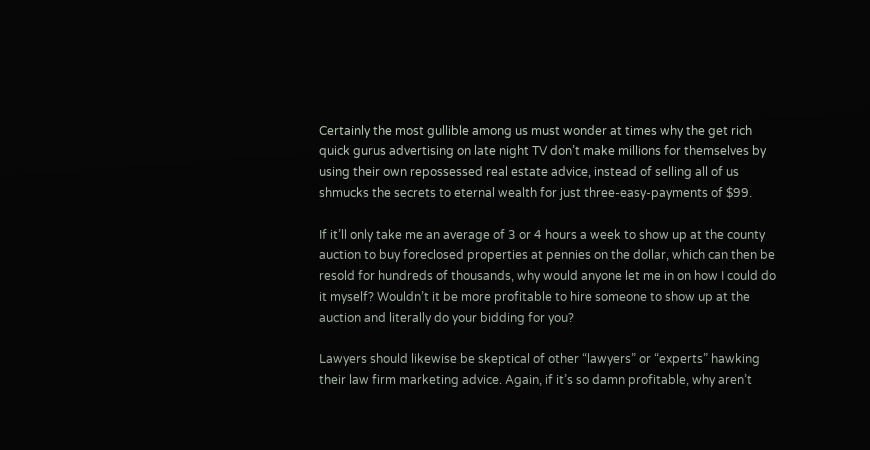Certainly the most gullible among us must wonder at times why the get rich quick gurus advertising on late night TV don’t make millions for themselves by using their own repossessed real estate advice, instead of selling all of us shmucks the secrets to eternal wealth for just three-easy-payments of $99.

If it’ll only take me an average of 3 or 4 hours a week to show up at the county auction to buy foreclosed properties at pennies on the dollar, which can then be resold for hundreds of thousands, why would anyone let me in on how I could do it myself? Wouldn’t it be more profitable to hire someone to show up at the auction and literally do your bidding for you?

Lawyers should likewise be skeptical of other “lawyers” or “experts” hawking their law firm marketing advice. Again, if it’s so damn profitable, why aren’t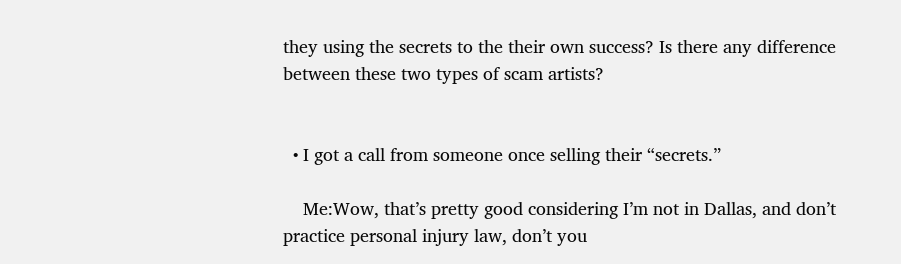they using the secrets to the their own success? Is there any difference between these two types of scam artists?


  • I got a call from someone once selling their “secrets.”

    Me:Wow, that’s pretty good considering I’m not in Dallas, and don’t practice personal injury law, don’t you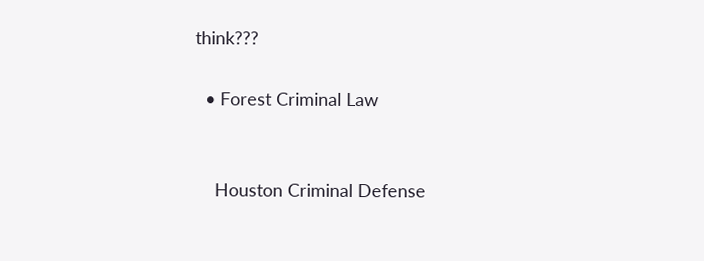think???

  • Forest Criminal Law


    Houston Criminal Defense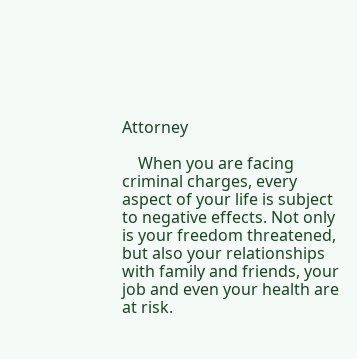Attorney

    When you are facing criminal charges, every aspect of your life is subject to negative effects. Not only is your freedom threatened, but also your relationships with family and friends, your job and even your health are at risk.